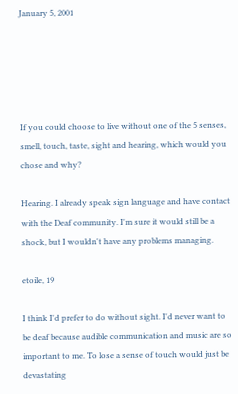January 5, 2001





If you could choose to live without one of the 5 senses, smell, touch, taste, sight and hearing, which would you chose and why?

Hearing. I already speak sign language and have contact with the Deaf community. I'm sure it would still be a shock, but I wouldn't have any problems managing.

etoile, 19

I think I'd prefer to do without sight. I'd never want to be deaf because audible communication and music are so important to me. To lose a sense of touch would just be devastating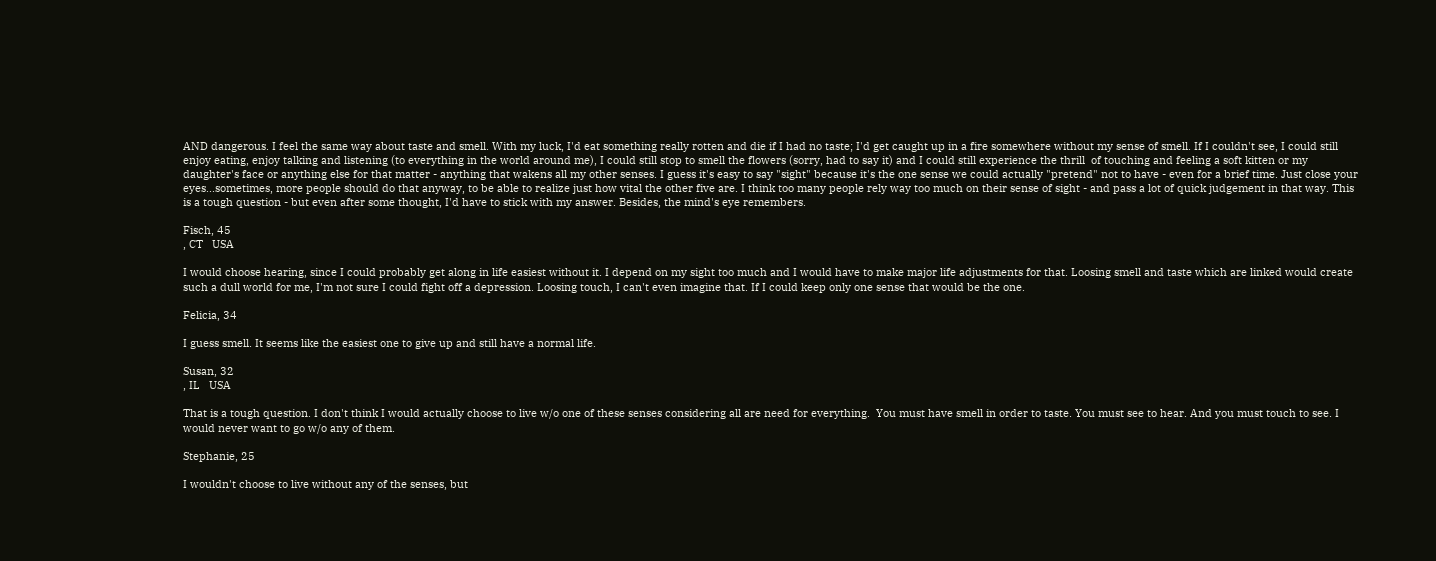AND dangerous. I feel the same way about taste and smell. With my luck, I'd eat something really rotten and die if I had no taste; I'd get caught up in a fire somewhere without my sense of smell. If I couldn't see, I could still enjoy eating, enjoy talking and listening (to everything in the world around me), I could still stop to smell the flowers (sorry, had to say it) and I could still experience the thrill  of touching and feeling a soft kitten or my daughter's face or anything else for that matter - anything that wakens all my other senses. I guess it's easy to say "sight" because it's the one sense we could actually "pretend" not to have - even for a brief time. Just close your eyes...sometimes, more people should do that anyway, to be able to realize just how vital the other five are. I think too many people rely way too much on their sense of sight - and pass a lot of quick judgement in that way. This is a tough question - but even after some thought, I'd have to stick with my answer. Besides, the mind's eye remembers.

Fisch, 45
, CT   USA

I would choose hearing, since I could probably get along in life easiest without it. I depend on my sight too much and I would have to make major life adjustments for that. Loosing smell and taste which are linked would create such a dull world for me, I'm not sure I could fight off a depression. Loosing touch, I can't even imagine that. If I could keep only one sense that would be the one.

Felicia, 34

I guess smell. It seems like the easiest one to give up and still have a normal life.

Susan, 32
, IL   USA

That is a tough question. I don't think I would actually choose to live w/o one of these senses considering all are need for everything.  You must have smell in order to taste. You must see to hear. And you must touch to see. I would never want to go w/o any of them.

Stephanie, 25

I wouldn't choose to live without any of the senses, but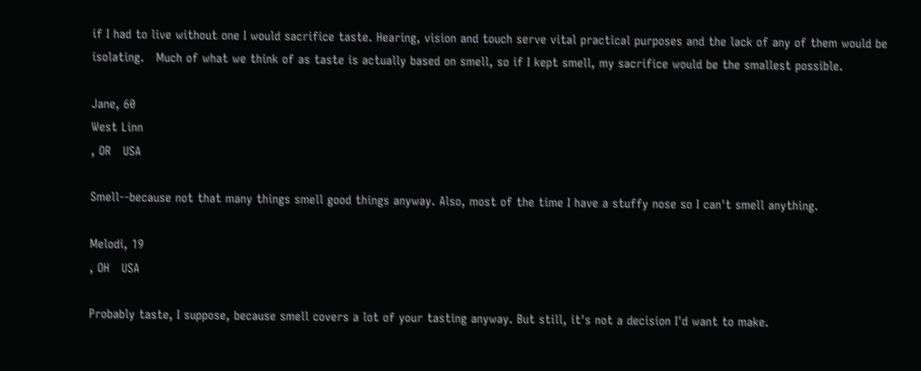if I had to live without one I would sacrifice taste. Hearing, vision and touch serve vital practical purposes and the lack of any of them would be isolating.   Much of what we think of as taste is actually based on smell, so if I kept smell, my sacrifice would be the smallest possible.

Jane, 60
West Linn
, OR   USA

Smell--because not that many things smell good things anyway. Also, most of the time I have a stuffy nose so I can't smell anything.

Melodi, 19
, OH   USA

Probably taste, I suppose, because smell covers a lot of your tasting anyway. But still, it's not a decision I'd want to make.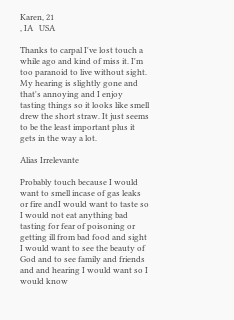Karen, 21
, IA   USA

Thanks to carpal I've lost touch a while ago and kind of miss it. I'm too paranoid to live without sight. My hearing is slightly gone and that's annoying and I enjoy tasting things so it looks like smell drew the short straw. It just seems to be the least important plus it gets in the way a lot.

Alias Irrelevante

Probably touch because I would want to smell incase of gas leaks or fire andI would want to taste so I would not eat anything bad tasting for fear of poisoning or getting ill from bad food and sight I would want to see the beauty of God and to see family and friends and and hearing I would want so I would know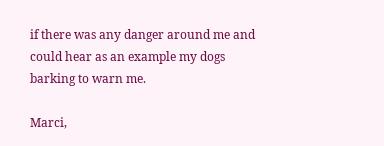if there was any danger around me and could hear as an example my dogs barking to warn me.

Marci,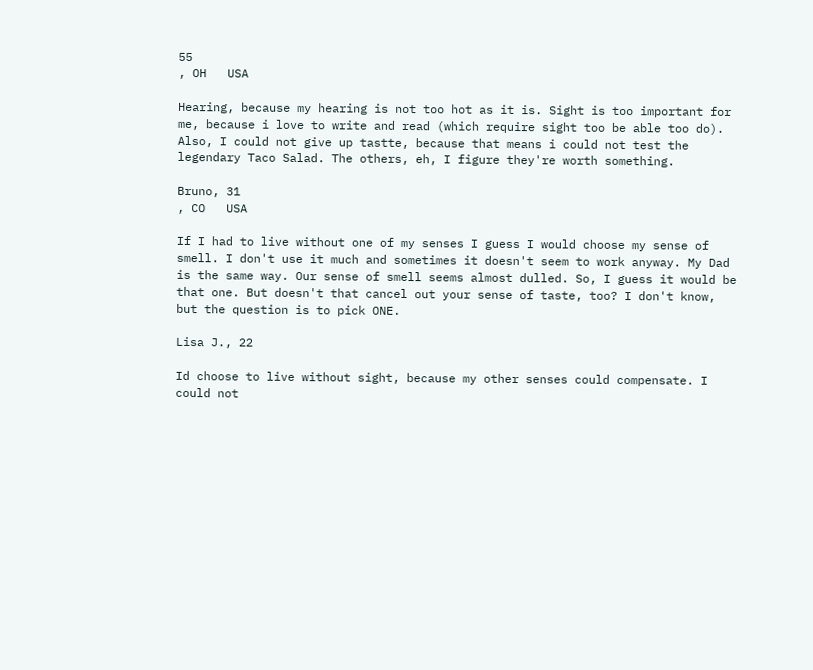55
, OH   USA

Hearing, because my hearing is not too hot as it is. Sight is too important for me, because i love to write and read (which require sight too be able too do). Also, I could not give up tastte, because that means i could not test the legendary Taco Salad. The others, eh, I figure they're worth something.

Bruno, 31
, CO   USA

If I had to live without one of my senses I guess I would choose my sense of smell. I don't use it much and sometimes it doesn't seem to work anyway. My Dad is the same way. Our sense of smell seems almost dulled. So, I guess it would be that one. But doesn't that cancel out your sense of taste, too? I don't know, but the question is to pick ONE.

Lisa J., 22

Id choose to live without sight, because my other senses could compensate. I could not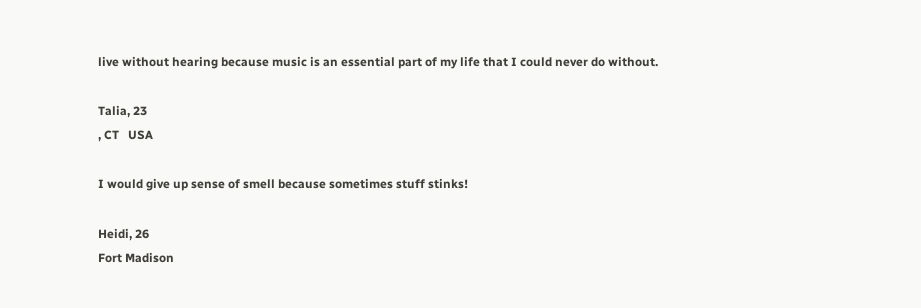live without hearing because music is an essential part of my life that I could never do without.

Talia, 23
, CT   USA

I would give up sense of smell because sometimes stuff stinks!

Heidi, 26
Fort Madison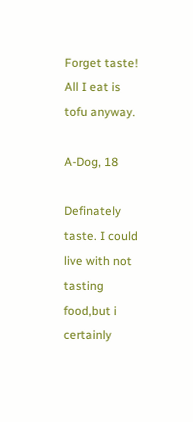Forget taste! All I eat is tofu anyway.

A-Dog, 18

Definately taste. I could live with not tasting food,but i certainly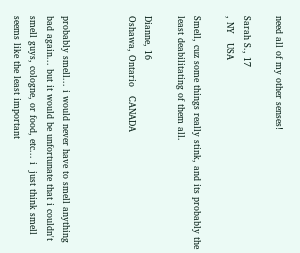need all of my other senses!

Sarah S., 17
, NY   USA

Smell, cuz some things really stink, and its probably the least deabilitating of them all.

Dianne, 16
Oshawa, Ontario   CANADA



probably smell... i would never have to smell anything bad again... but it would be unfortunate that i couldn't smell guys, cologne, or food, etc... i  just think smell seems like the least important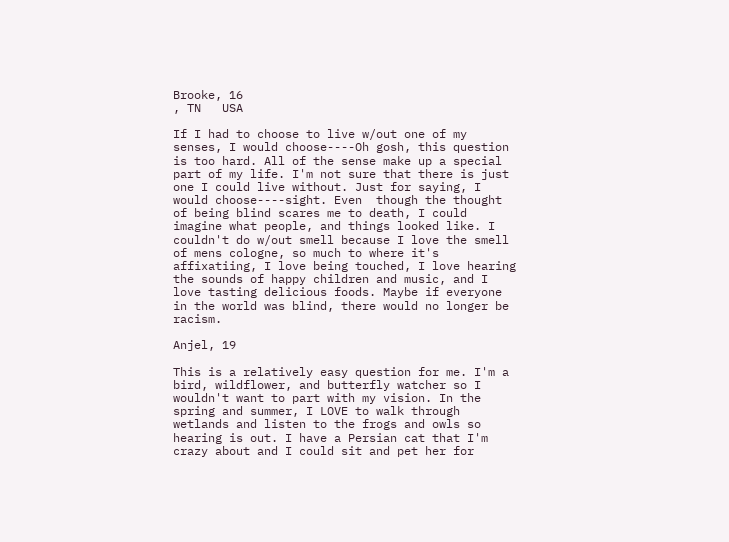Brooke, 16
, TN   USA

If I had to choose to live w/out one of my senses, I would choose----Oh gosh, this question is too hard. All of the sense make up a special part of my life. I'm not sure that there is just one I could live without. Just for saying, I would choose----sight. Even  though the thought of being blind scares me to death, I could imagine what people, and things looked like. I couldn't do w/out smell because I love the smell of mens cologne, so much to where it's affixatiing, I love being touched, I love hearing the sounds of happy children and music, and I love tasting delicious foods. Maybe if everyone in the world was blind, there would no longer be racism.

Anjel, 19

This is a relatively easy question for me. I'm a bird, wildflower, and butterfly watcher so I wouldn't want to part with my vision. In the spring and summer, I LOVE to walk through wetlands and listen to the frogs and owls so hearing is out. I have a Persian cat that I'm crazy about and I could sit and pet her for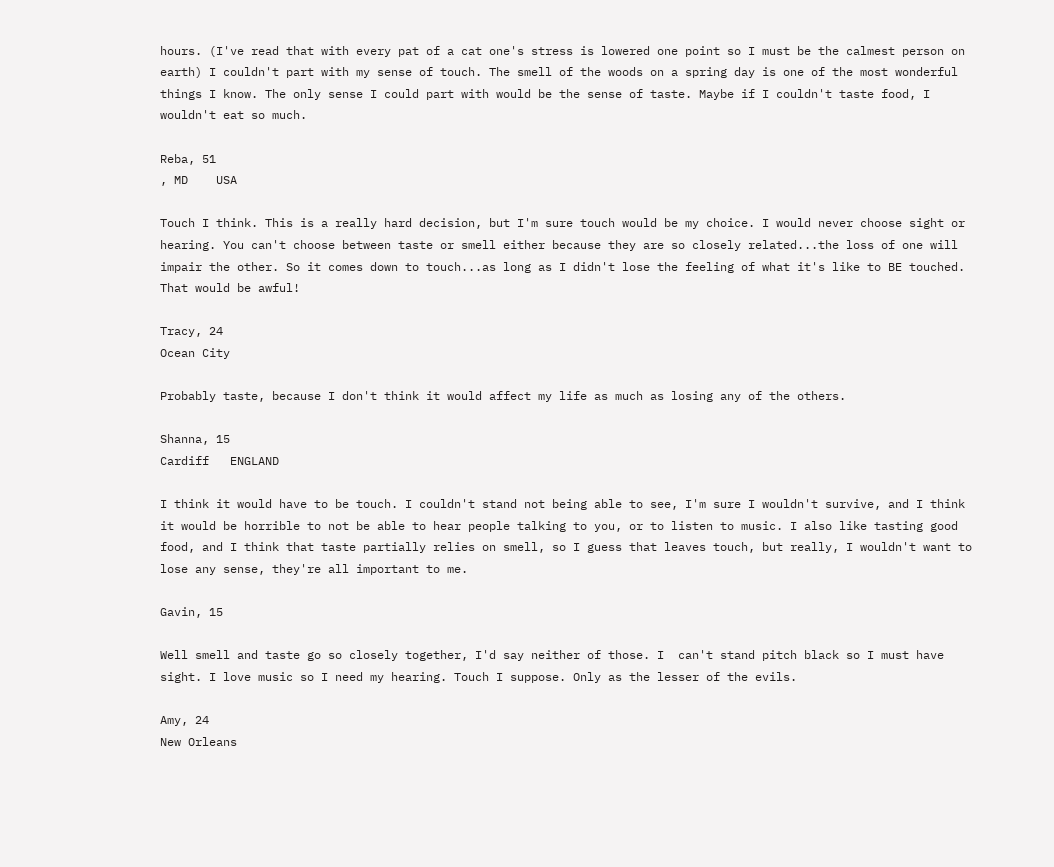hours. (I've read that with every pat of a cat one's stress is lowered one point so I must be the calmest person on earth) I couldn't part with my sense of touch. The smell of the woods on a spring day is one of the most wonderful things I know. The only sense I could part with would be the sense of taste. Maybe if I couldn't taste food, I wouldn't eat so much.

Reba, 51
, MD    USA

Touch I think. This is a really hard decision, but I'm sure touch would be my choice. I would never choose sight or hearing. You can't choose between taste or smell either because they are so closely related...the loss of one will impair the other. So it comes down to touch...as long as I didn't lose the feeling of what it's like to BE touched. That would be awful!

Tracy, 24
Ocean City

Probably taste, because I don't think it would affect my life as much as losing any of the others.

Shanna, 15
Cardiff   ENGLAND

I think it would have to be touch. I couldn't stand not being able to see, I'm sure I wouldn't survive, and I think it would be horrible to not be able to hear people talking to you, or to listen to music. I also like tasting good food, and I think that taste partially relies on smell, so I guess that leaves touch, but really, I wouldn't want to lose any sense, they're all important to me.

Gavin, 15

Well smell and taste go so closely together, I'd say neither of those. I  can't stand pitch black so I must have sight. I love music so I need my hearing. Touch I suppose. Only as the lesser of the evils.

Amy, 24
New Orleans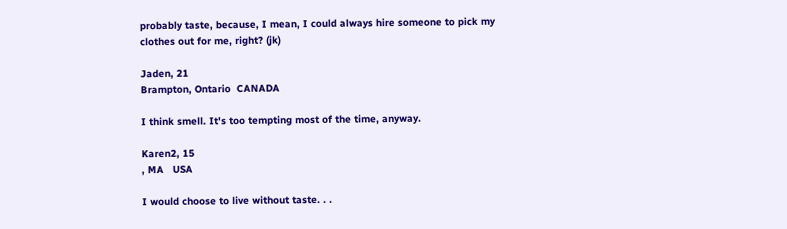probably taste, because, I mean, I could always hire someone to pick my clothes out for me, right? (jk)

Jaden, 21
Brampton, Ontario  CANADA

I think smell. It's too tempting most of the time, anyway.

Karen2, 15
, MA   USA

I would choose to live without taste. . .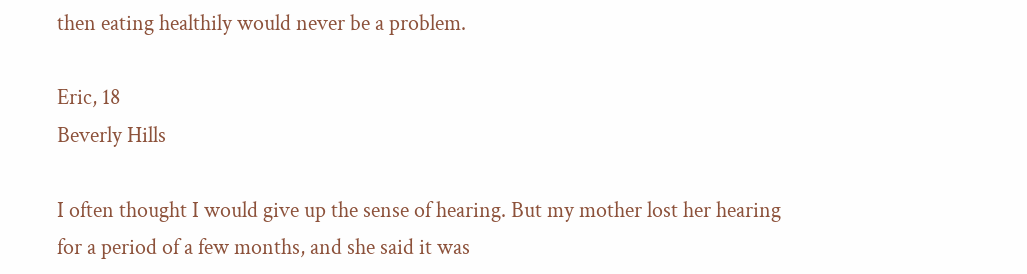then eating healthily would never be a problem.

Eric, 18
Beverly Hills

I often thought I would give up the sense of hearing. But my mother lost her hearing for a period of a few months, and she said it was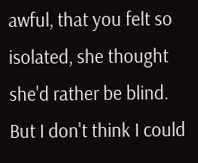awful, that you felt so isolated, she thought she'd rather be blind. But I don't think I could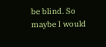be blind. So maybe I would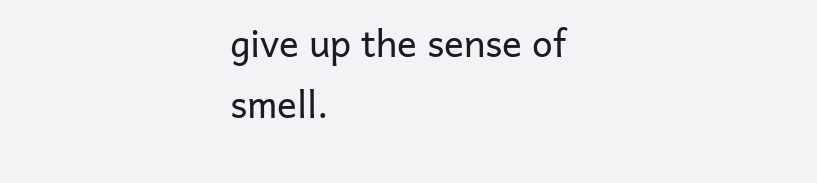give up the sense of smell.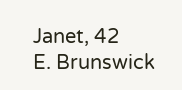Janet, 42
E. Brunswick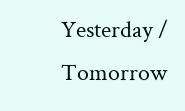Yesterday / Tomorrow